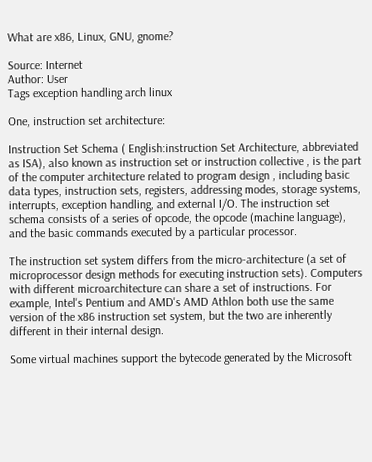What are x86, Linux, GNU, gnome?

Source: Internet
Author: User
Tags exception handling arch linux

One, instruction set architecture:

Instruction Set Schema ( English:instruction Set Architecture, abbreviated as ISA), also known as instruction set or instruction collective , is the part of the computer architecture related to program design , including basic data types, instruction sets, registers, addressing modes, storage systems, interrupts, exception handling, and external I/O. The instruction set schema consists of a series of opcode, the opcode (machine language), and the basic commands executed by a particular processor.

The instruction set system differs from the micro-architecture (a set of microprocessor design methods for executing instruction sets). Computers with different microarchitecture can share a set of instructions. For example, Intel's Pentium and AMD's AMD Athlon both use the same version of the x86 instruction set system, but the two are inherently different in their internal design.

Some virtual machines support the bytecode generated by the Microsoft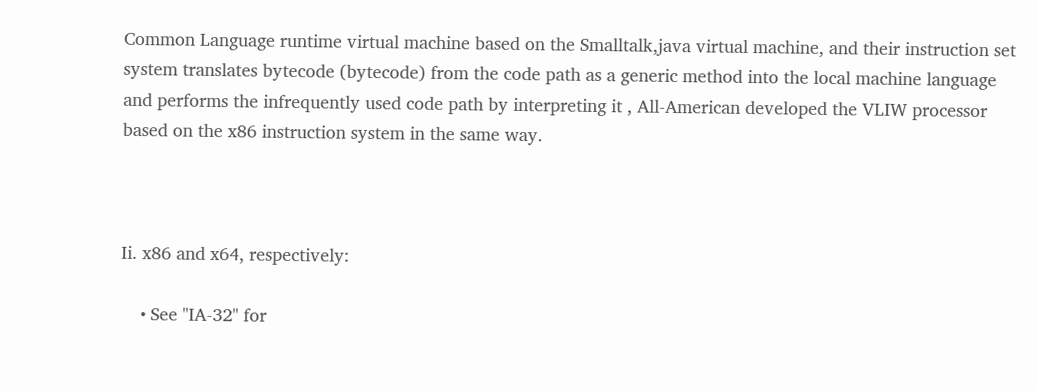Common Language runtime virtual machine based on the Smalltalk,java virtual machine, and their instruction set system translates bytecode (bytecode) from the code path as a generic method into the local machine language and performs the infrequently used code path by interpreting it , All-American developed the VLIW processor based on the x86 instruction system in the same way.



Ii. x86 and x64, respectively:

    • See "IA-32" for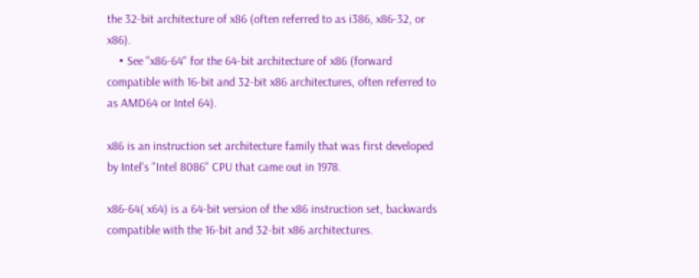the 32-bit architecture of x86 (often referred to as i386, x86-32, or x86).
    • See "x86-64" for the 64-bit architecture of x86 (forward compatible with 16-bit and 32-bit x86 architectures, often referred to as AMD64 or Intel 64).

x86 is an instruction set architecture family that was first developed by Intel's "Intel 8086" CPU that came out in 1978.

x86-64( x64) is a 64-bit version of the x86 instruction set, backwards compatible with the 16-bit and 32-bit x86 architectures.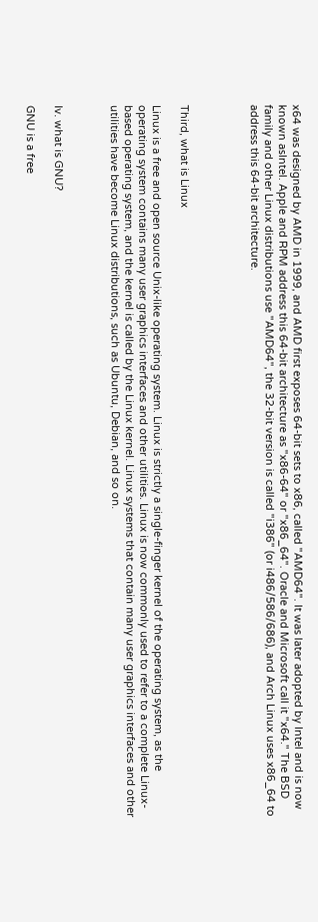x64 was designed by AMD in 1999, and AMD first exposes 64-bit sets to x86, called "AMD64". It was later adopted by Intel and is now known asIntel. Apple and RPM address this 64-bit architecture as "x86-64" or "x86_64". Oracle and Microsoft call it "x64." The BSD family and other Linux distributions use "AMD64", the 32-bit version is called "i386" (or i486/586/686), and Arch Linux uses x86_64 to address this 64-bit architecture.




Third, what is Linux

Linux is a free and open source Unix-like operating system. Linux is strictly a single-finger kernel of the operating system, as the operating system contains many user graphics interfaces and other utilities. Linux is now commonly used to refer to a complete Linux-based operating system, and the kernel is called by the Linux kernel. Linux systems that contain many user graphics interfaces and other utilities have become Linux distributions, such as Ubuntu, Debian, and so on.



Iv. what is GNU?

GNU is a free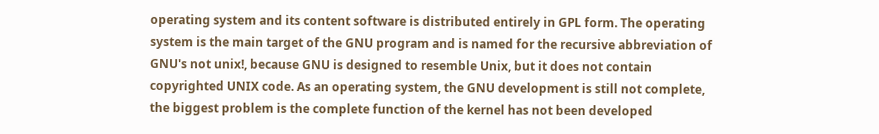operating system and its content software is distributed entirely in GPL form. The operating system is the main target of the GNU program and is named for the recursive abbreviation of GNU's not unix!, because GNU is designed to resemble Unix, but it does not contain copyrighted UNIX code. As an operating system, the GNU development is still not complete, the biggest problem is the complete function of the kernel has not been developed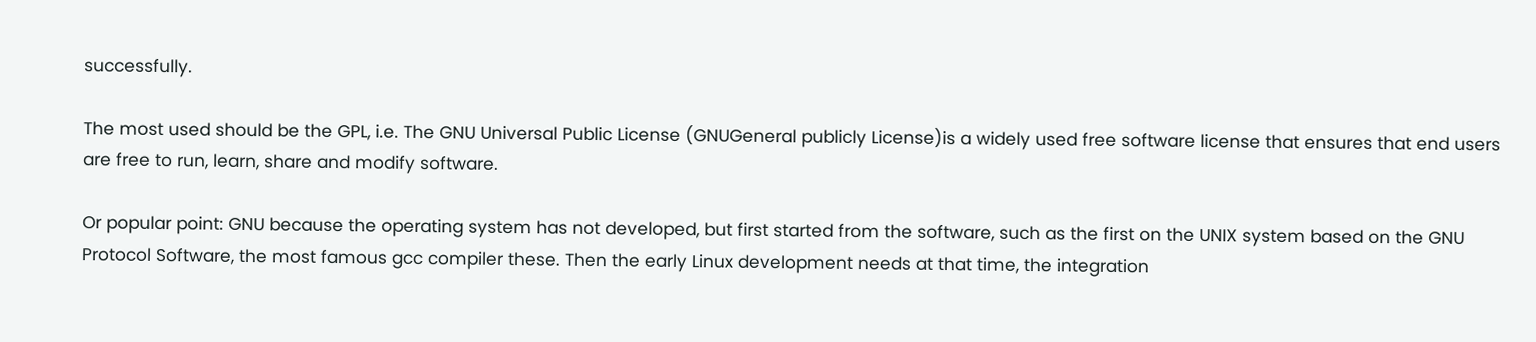successfully.

The most used should be the GPL, i.e. The GNU Universal Public License (GNUGeneral publicly License)is a widely used free software license that ensures that end users are free to run, learn, share and modify software.

Or popular point: GNU because the operating system has not developed, but first started from the software, such as the first on the UNIX system based on the GNU Protocol Software, the most famous gcc compiler these. Then the early Linux development needs at that time, the integration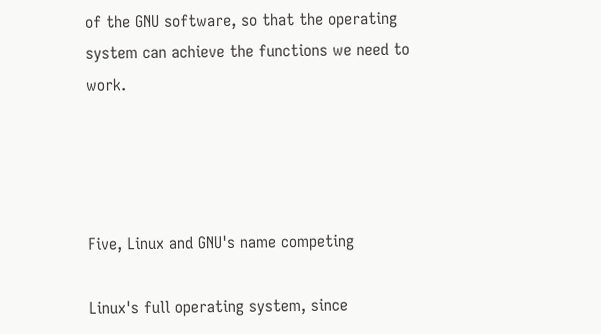of the GNU software, so that the operating system can achieve the functions we need to work.




Five, Linux and GNU's name competing

Linux's full operating system, since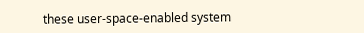these user-space-enabled system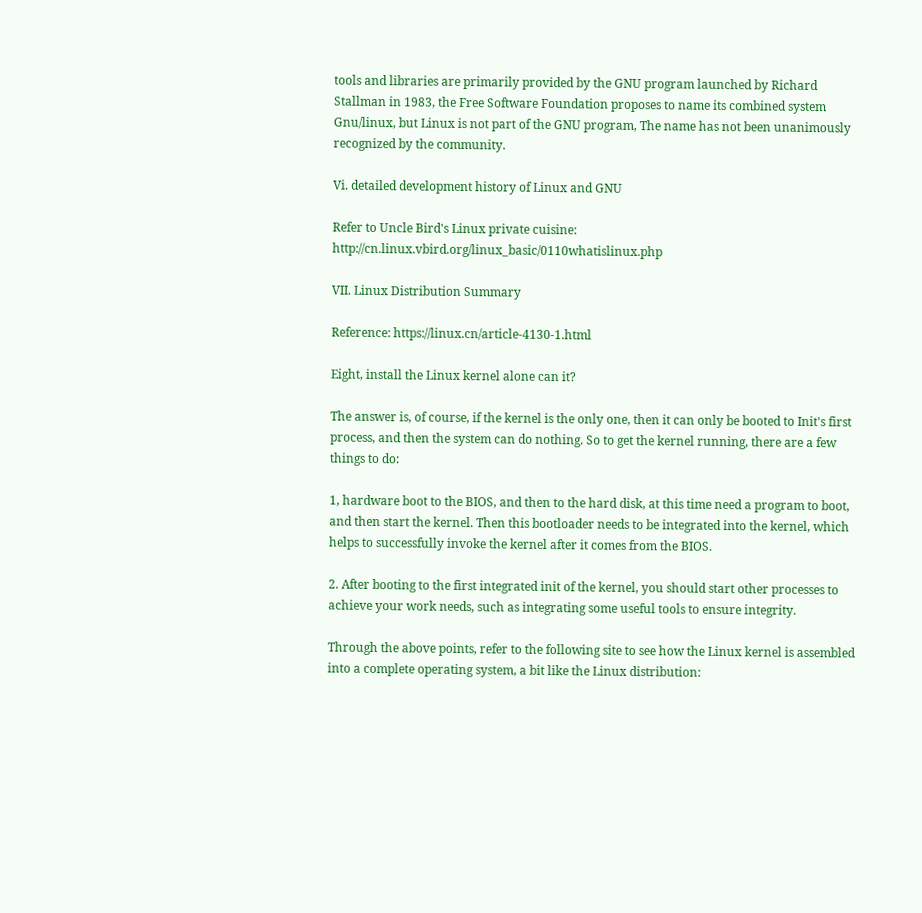tools and libraries are primarily provided by the GNU program launched by Richard Stallman in 1983, the Free Software Foundation proposes to name its combined system Gnu/linux, but Linux is not part of the GNU program, The name has not been unanimously recognized by the community.

Vi. detailed development history of Linux and GNU

Refer to Uncle Bird's Linux private cuisine: http://cn.linux.vbird.org/linux_basic/0110whatislinux.php

VII. Linux Distribution Summary

Reference: https://linux.cn/article-4130-1.html

Eight, install the Linux kernel alone can it?

The answer is, of course, if the kernel is the only one, then it can only be booted to Init's first process, and then the system can do nothing. So to get the kernel running, there are a few things to do:

1, hardware boot to the BIOS, and then to the hard disk, at this time need a program to boot, and then start the kernel. Then this bootloader needs to be integrated into the kernel, which helps to successfully invoke the kernel after it comes from the BIOS.

2. After booting to the first integrated init of the kernel, you should start other processes to achieve your work needs, such as integrating some useful tools to ensure integrity.

Through the above points, refer to the following site to see how the Linux kernel is assembled into a complete operating system, a bit like the Linux distribution: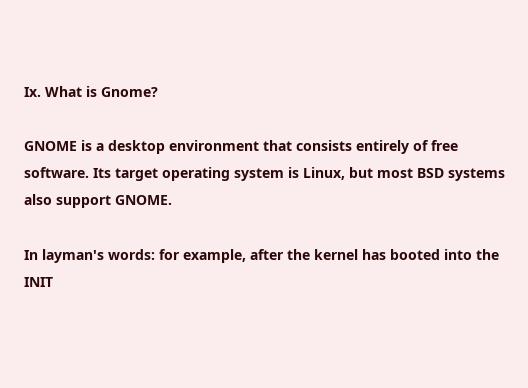Ix. What is Gnome?

GNOME is a desktop environment that consists entirely of free software. Its target operating system is Linux, but most BSD systems also support GNOME.

In layman's words: for example, after the kernel has booted into the INIT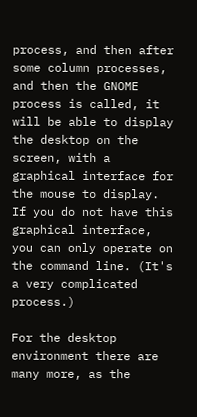process, and then after some column processes, and then the GNOME process is called, it will be able to display the desktop on the screen, with a graphical interface for the mouse to display. If you do not have this graphical interface, you can only operate on the command line. (It's a very complicated process.)

For the desktop environment there are many more, as the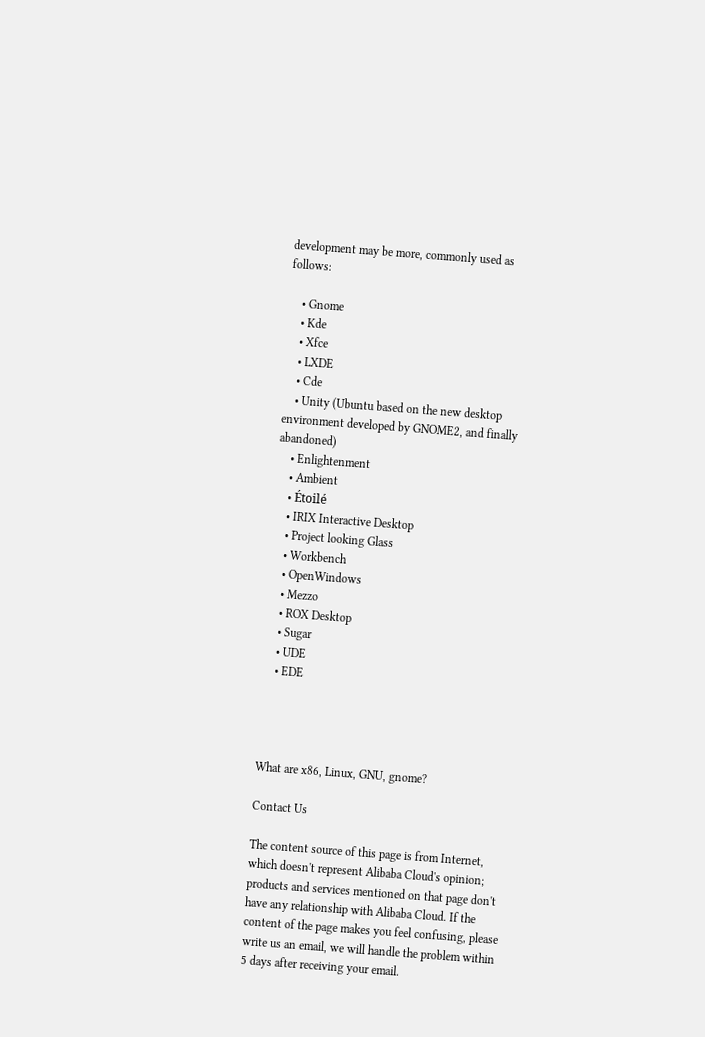development may be more, commonly used as follows:

    • Gnome
    • Kde
    • Xfce
    • LXDE
    • Cde
    • Unity (Ubuntu based on the new desktop environment developed by GNOME2, and finally abandoned)
    • Enlightenment
    • Ambient
    • Étoilé
    • IRIX Interactive Desktop
    • Project looking Glass
    • Workbench
    • OpenWindows
    • Mezzo
    • ROX Desktop
    • Sugar
    • UDE
    • EDE




What are x86, Linux, GNU, gnome?

Contact Us

The content source of this page is from Internet, which doesn't represent Alibaba Cloud's opinion; products and services mentioned on that page don't have any relationship with Alibaba Cloud. If the content of the page makes you feel confusing, please write us an email, we will handle the problem within 5 days after receiving your email.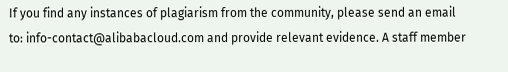If you find any instances of plagiarism from the community, please send an email to: info-contact@alibabacloud.com and provide relevant evidence. A staff member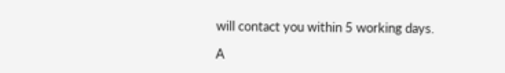will contact you within 5 working days.

A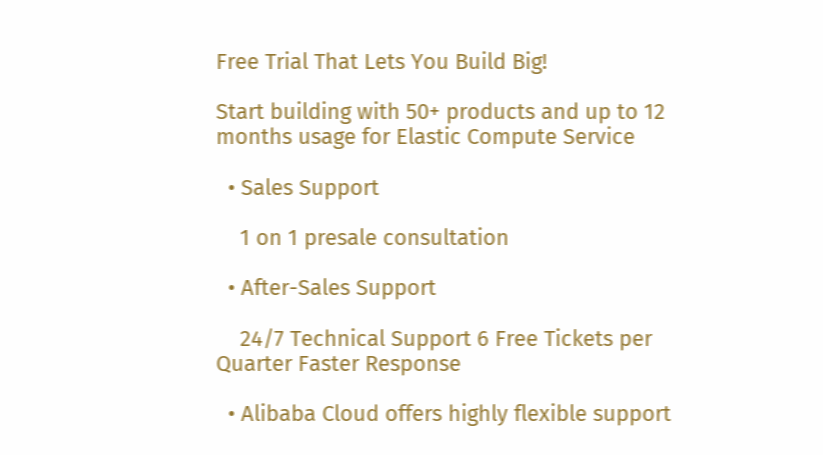Free Trial That Lets You Build Big!

Start building with 50+ products and up to 12 months usage for Elastic Compute Service

  • Sales Support

    1 on 1 presale consultation

  • After-Sales Support

    24/7 Technical Support 6 Free Tickets per Quarter Faster Response

  • Alibaba Cloud offers highly flexible support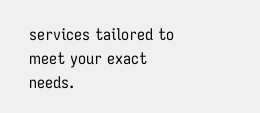services tailored to meet your exact needs.